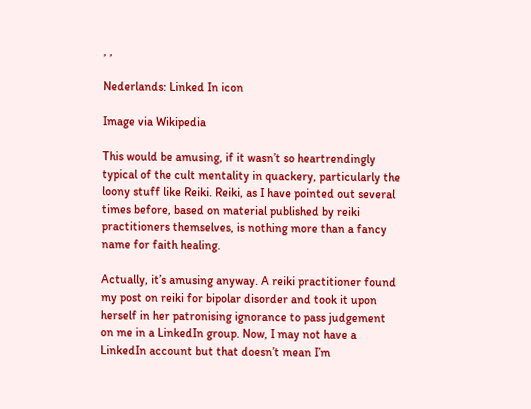, ,

Nederlands: Linked In icon

Image via Wikipedia

This would be amusing, if it wasn’t so heartrendingly typical of the cult mentality in quackery, particularly the loony stuff like Reiki. Reiki, as I have pointed out several times before, based on material published by reiki practitioners themselves, is nothing more than a fancy name for faith healing.

Actually, it’s amusing anyway. A reiki practitioner found my post on reiki for bipolar disorder and took it upon herself in her patronising ignorance to pass judgement on me in a LinkedIn group. Now, I may not have a LinkedIn account but that doesn’t mean I’m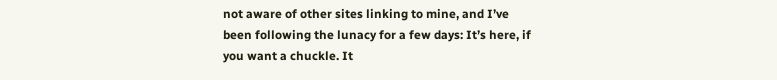not aware of other sites linking to mine, and I’ve been following the lunacy for a few days: It’s here, if you want a chuckle. It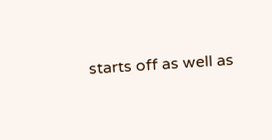starts off as well as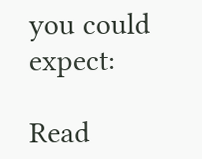you could expect:

Read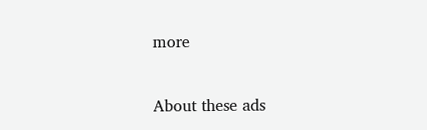more

About these ads